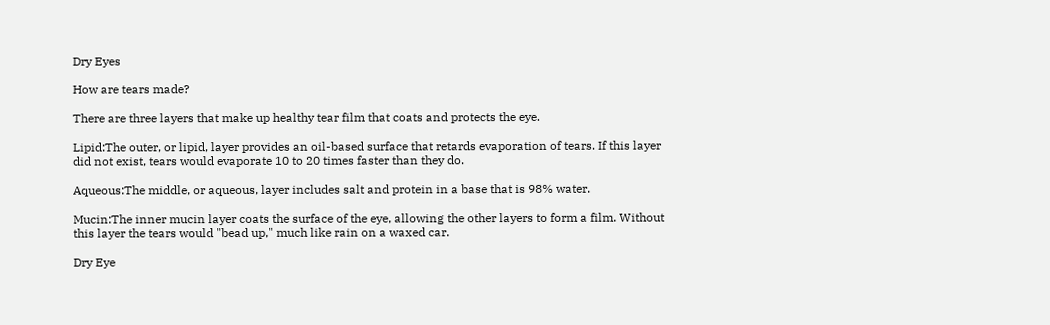Dry Eyes

How are tears made?

There are three layers that make up healthy tear film that coats and protects the eye.

Lipid:The outer, or lipid, layer provides an oil-based surface that retards evaporation of tears. If this layer did not exist, tears would evaporate 10 to 20 times faster than they do.

Aqueous:The middle, or aqueous, layer includes salt and protein in a base that is 98% water.

Mucin:The inner mucin layer coats the surface of the eye, allowing the other layers to form a film. Without this layer the tears would "bead up," much like rain on a waxed car.

Dry Eye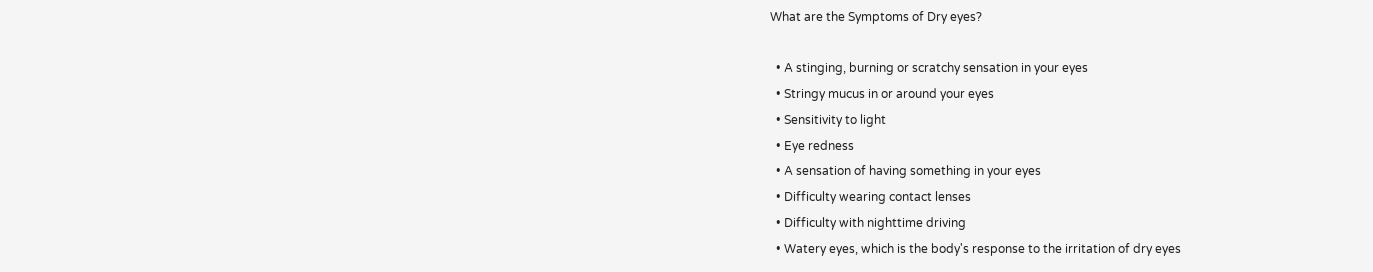What are the Symptoms of Dry eyes?

  • A stinging, burning or scratchy sensation in your eyes
  • Stringy mucus in or around your eyes
  • Sensitivity to light
  • Eye redness
  • A sensation of having something in your eyes
  • Difficulty wearing contact lenses
  • Difficulty with nighttime driving
  • Watery eyes, which is the body's response to the irritation of dry eyes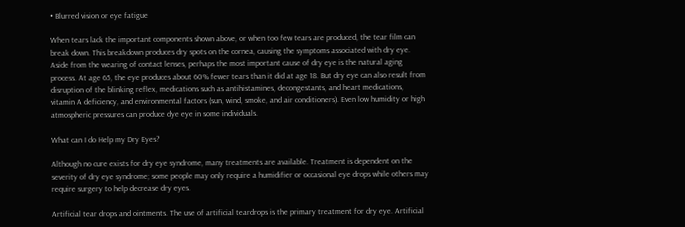• Blurred vision or eye fatigue

When tears lack the important components shown above, or when too few tears are produced, the tear film can break down. This breakdown produces dry spots on the cornea, causing the symptoms associated with dry eye. Aside from the wearing of contact lenses, perhaps the most important cause of dry eye is the natural aging process. At age 65, the eye produces about 60% fewer tears than it did at age 18. But dry eye can also result from disruption of the blinking reflex, medications such as antihistamines, decongestants, and heart medications, vitamin A deficiency, and environmental factors (sun, wind, smoke, and air conditioners). Even low humidity or high atmospheric pressures can produce dye eye in some individuals.

What can I do Help my Dry Eyes?

Although no cure exists for dry eye syndrome, many treatments are available. Treatment is dependent on the severity of dry eye syndrome; some people may only require a humidifier or occasional eye drops while others may require surgery to help decrease dry eyes.

Artificial tear drops and ointments. The use of artificial teardrops is the primary treatment for dry eye. Artificial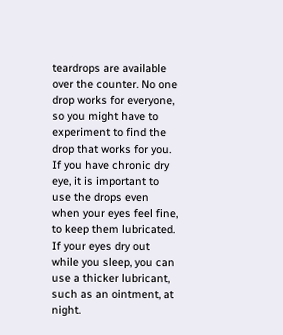teardrops are available over the counter. No one drop works for everyone, so you might have to experiment to find the drop that works for you. If you have chronic dry eye, it is important to use the drops even when your eyes feel fine, to keep them lubricated. If your eyes dry out while you sleep, you can use a thicker lubricant, such as an ointment, at night.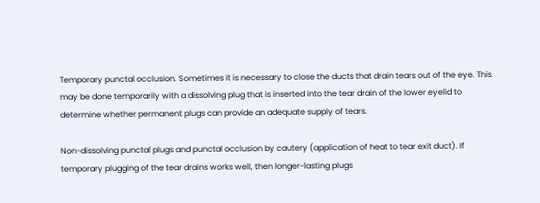Temporary punctal occlusion. Sometimes it is necessary to close the ducts that drain tears out of the eye. This may be done temporarily with a dissolving plug that is inserted into the tear drain of the lower eyelid to determine whether permanent plugs can provide an adequate supply of tears.

Non-dissolving punctal plugs and punctal occlusion by cautery (application of heat to tear exit duct). If temporary plugging of the tear drains works well, then longer-lasting plugs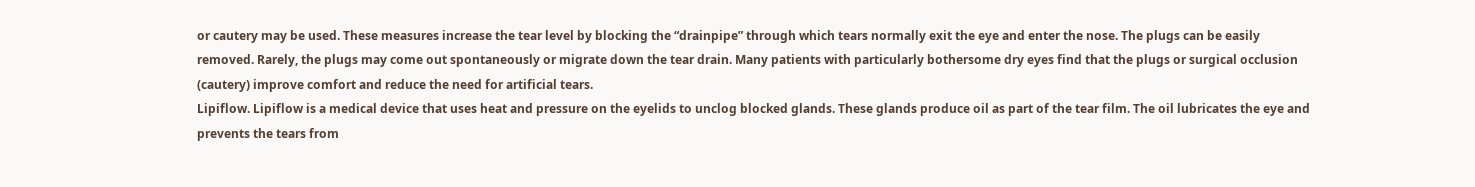or cautery may be used. These measures increase the tear level by blocking the “drainpipe” through which tears normally exit the eye and enter the nose. The plugs can be easily removed. Rarely, the plugs may come out spontaneously or migrate down the tear drain. Many patients with particularly bothersome dry eyes find that the plugs or surgical occlusion (cautery) improve comfort and reduce the need for artificial tears.
Lipiflow. Lipiflow is a medical device that uses heat and pressure on the eyelids to unclog blocked glands. These glands produce oil as part of the tear film. The oil lubricates the eye and prevents the tears from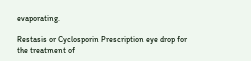evaporating.

Restasis or Cyclosporin Prescription eye drop for the treatment of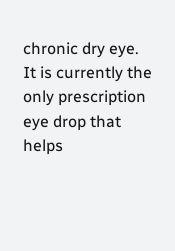chronic dry eye. It is currently the only prescription eye drop that helps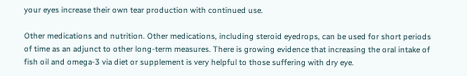your eyes increase their own tear production with continued use.

Other medications and nutrition. Other medications, including steroid eyedrops, can be used for short periods of time as an adjunct to other long-term measures. There is growing evidence that increasing the oral intake of fish oil and omega-3 via diet or supplement is very helpful to those suffering with dry eye.